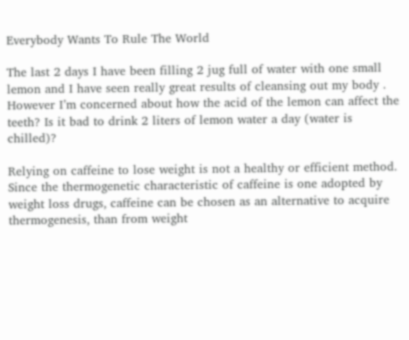Everybody Wants To Rule The World

The last 2 days I have been filling 2 jug full of water with one small lemon and I have seen really great results of cleansing out my body . However I’m concerned about how the acid of the lemon can affect the teeth? Is it bad to drink 2 liters of lemon water a day (water is chilled)?

Relying on caffeine to lose weight is not a healthy or efficient method. Since the thermogenetic characteristic of caffeine is one adopted by weight loss drugs, caffeine can be chosen as an alternative to acquire thermogenesis, than from weight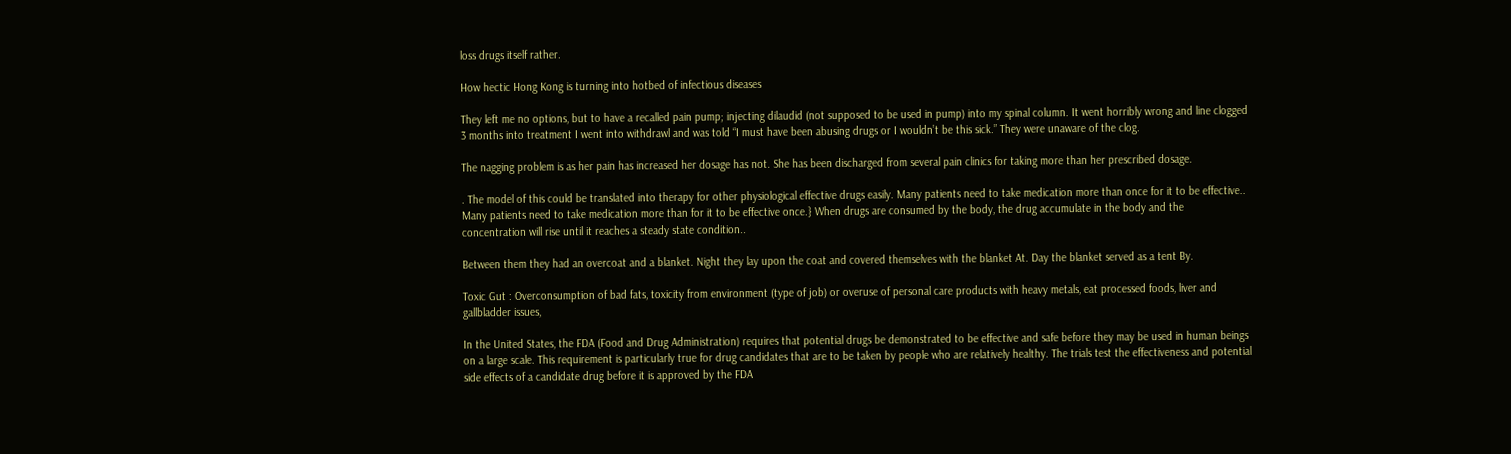loss drugs itself rather.

How hectic Hong Kong is turning into hotbed of infectious diseases

They left me no options, but to have a recalled pain pump; injecting dilaudid (not supposed to be used in pump) into my spinal column. It went horribly wrong and line clogged 3 months into treatment I went into withdrawl and was told “I must have been abusing drugs or I wouldn’t be this sick.” They were unaware of the clog.

The nagging problem is as her pain has increased her dosage has not. She has been discharged from several pain clinics for taking more than her prescribed dosage.

. The model of this could be translated into therapy for other physiological effective drugs easily. Many patients need to take medication more than once for it to be effective.. Many patients need to take medication more than for it to be effective once.} When drugs are consumed by the body, the drug accumulate in the body and the concentration will rise until it reaches a steady state condition..

Between them they had an overcoat and a blanket. Night they lay upon the coat and covered themselves with the blanket At. Day the blanket served as a tent By.

Toxic Gut : Overconsumption of bad fats, toxicity from environment (type of job) or overuse of personal care products with heavy metals, eat processed foods, liver and gallbladder issues,

In the United States, the FDA (Food and Drug Administration) requires that potential drugs be demonstrated to be effective and safe before they may be used in human beings on a large scale. This requirement is particularly true for drug candidates that are to be taken by people who are relatively healthy. The trials test the effectiveness and potential side effects of a candidate drug before it is approved by the FDA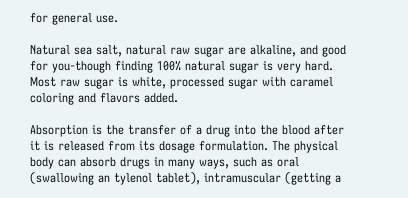for general use.

Natural sea salt, natural raw sugar are alkaline, and good for you-though finding 100% natural sugar is very hard. Most raw sugar is white, processed sugar with caramel coloring and flavors added.

Absorption is the transfer of a drug into the blood after it is released from its dosage formulation. The physical body can absorb drugs in many ways, such as oral (swallowing an tylenol tablet), intramuscular (getting a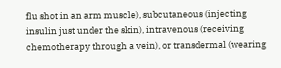flu shot in an arm muscle), subcutaneous (injecting insulin just under the skin), intravenous (receiving chemotherapy through a vein), or transdermal (wearing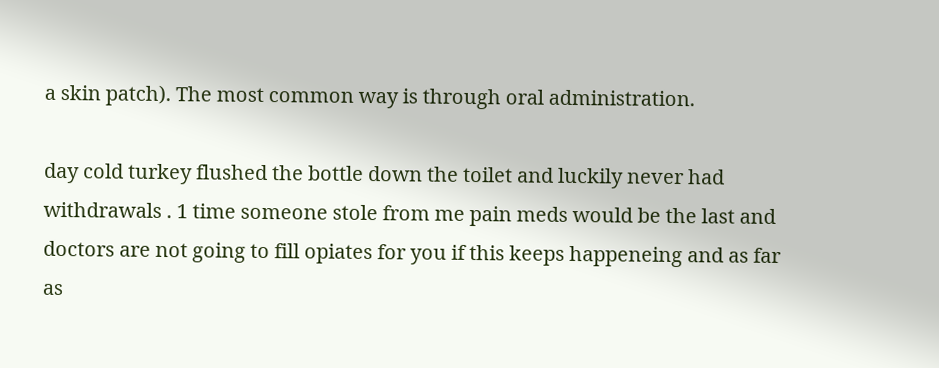a skin patch). The most common way is through oral administration.

day cold turkey flushed the bottle down the toilet and luckily never had withdrawals . 1 time someone stole from me pain meds would be the last and doctors are not going to fill opiates for you if this keeps happeneing and as far as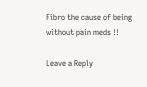Fibro the cause of being without pain meds !!

Leave a Reply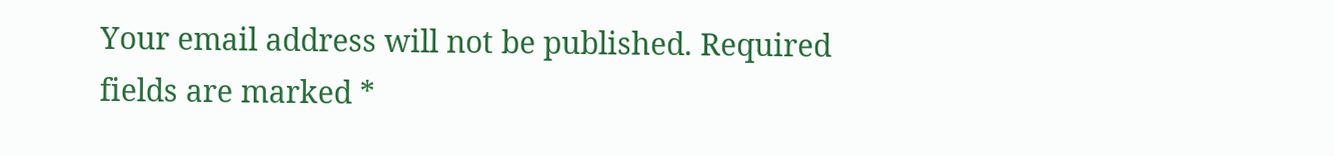Your email address will not be published. Required fields are marked *